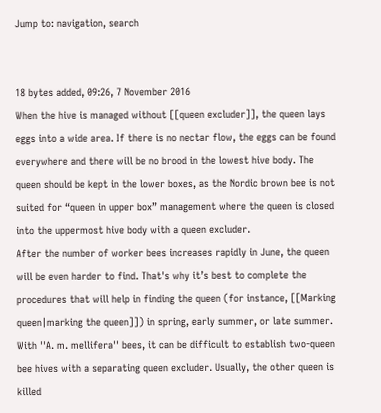Jump to: navigation, search


18 bytes added, 09:26, 7 November 2016
When the hive is managed without [[queen excluder]], the queen lays eggs into a wide area. If there is no nectar flow, the eggs can be found everywhere and there will be no brood in the lowest hive body. The queen should be kept in the lower boxes, as the Nordic brown bee is not suited for “queen in upper box” management where the queen is closed into the uppermost hive body with a queen excluder.
After the number of worker bees increases rapidly in June, the queen will be even harder to find. That's why it’s best to complete the procedures that will help in finding the queen (for instance, [[Marking queen|marking the queen]]) in spring, early summer, or late summer.
With ''A. m. mellifera'' bees, it can be difficult to establish two-queen bee hives with a separating queen excluder. Usually, the other queen is killed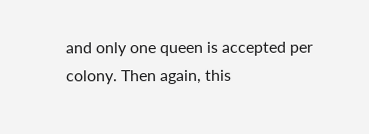and only one queen is accepted per colony. Then again, this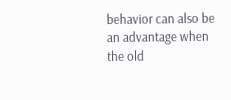behavior can also be an advantage when the old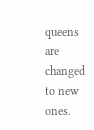queens are changed to new ones.